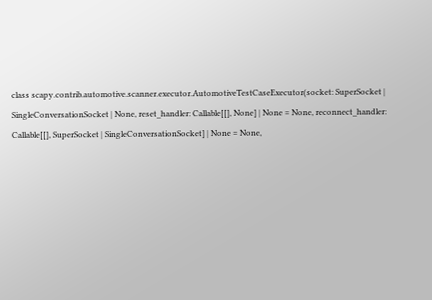class scapy.contrib.automotive.scanner.executor.AutomotiveTestCaseExecutor(socket: SuperSocket | SingleConversationSocket | None, reset_handler: Callable[[], None] | None = None, reconnect_handler: Callable[[], SuperSocket | SingleConversationSocket] | None = None,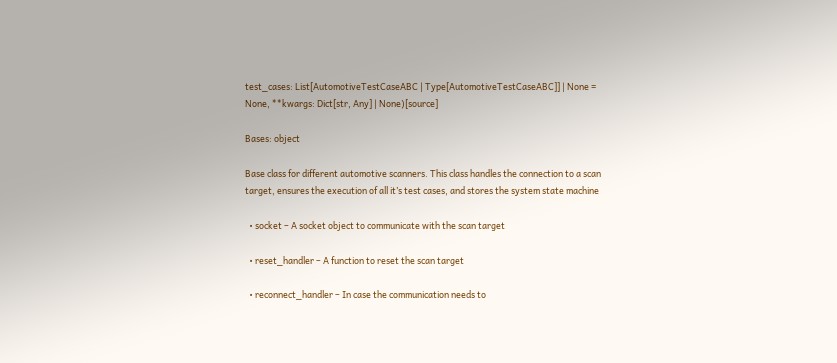test_cases: List[AutomotiveTestCaseABC | Type[AutomotiveTestCaseABC]] | None = None, **kwargs: Dict[str, Any] | None)[source]

Bases: object

Base class for different automotive scanners. This class handles the connection to a scan target, ensures the execution of all it’s test cases, and stores the system state machine

  • socket – A socket object to communicate with the scan target

  • reset_handler – A function to reset the scan target

  • reconnect_handler – In case the communication needs to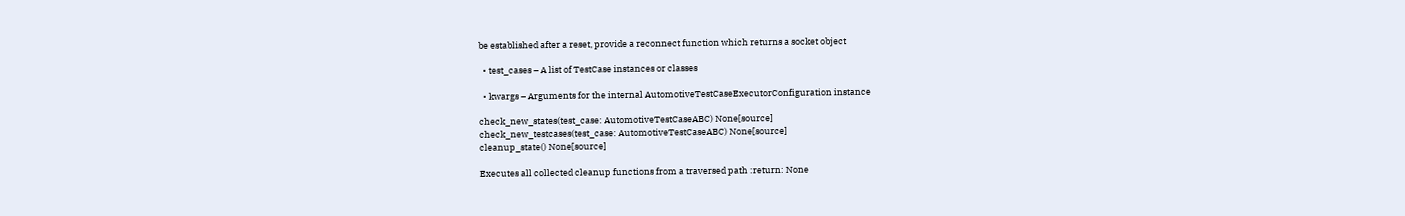be established after a reset, provide a reconnect function which returns a socket object

  • test_cases – A list of TestCase instances or classes

  • kwargs – Arguments for the internal AutomotiveTestCaseExecutorConfiguration instance

check_new_states(test_case: AutomotiveTestCaseABC) None[source]
check_new_testcases(test_case: AutomotiveTestCaseABC) None[source]
cleanup_state() None[source]

Executes all collected cleanup functions from a traversed path :return: None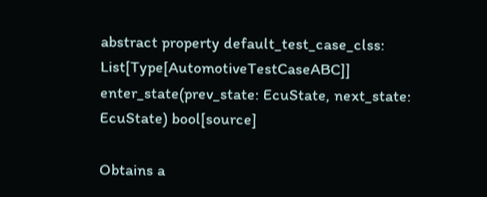abstract property default_test_case_clss: List[Type[AutomotiveTestCaseABC]]
enter_state(prev_state: EcuState, next_state: EcuState) bool[source]

Obtains a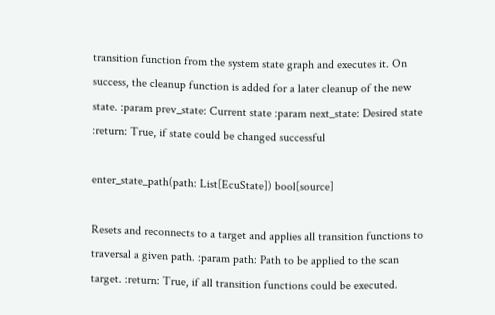transition function from the system state graph and executes it. On success, the cleanup function is added for a later cleanup of the new state. :param prev_state: Current state :param next_state: Desired state :return: True, if state could be changed successful

enter_state_path(path: List[EcuState]) bool[source]

Resets and reconnects to a target and applies all transition functions to traversal a given path. :param path: Path to be applied to the scan target. :return: True, if all transition functions could be executed.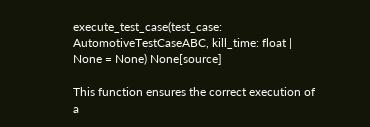execute_test_case(test_case: AutomotiveTestCaseABC, kill_time: float | None = None) None[source]

This function ensures the correct execution of a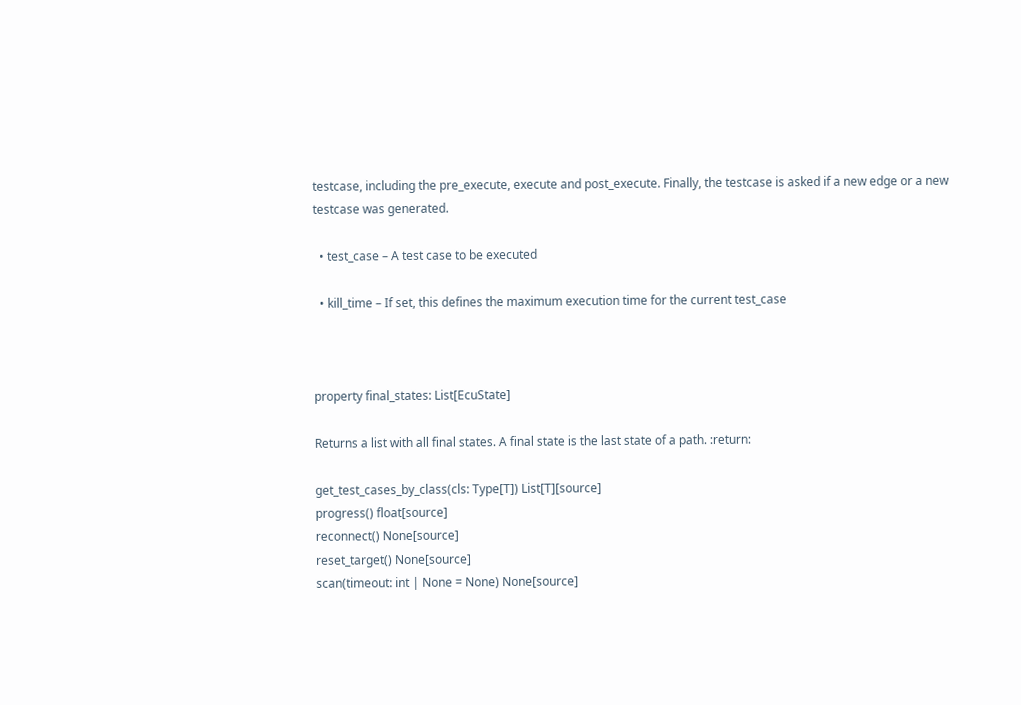testcase, including the pre_execute, execute and post_execute. Finally, the testcase is asked if a new edge or a new testcase was generated.

  • test_case – A test case to be executed

  • kill_time – If set, this defines the maximum execution time for the current test_case



property final_states: List[EcuState]

Returns a list with all final states. A final state is the last state of a path. :return:

get_test_cases_by_class(cls: Type[T]) List[T][source]
progress() float[source]
reconnect() None[source]
reset_target() None[source]
scan(timeout: int | None = None) None[source]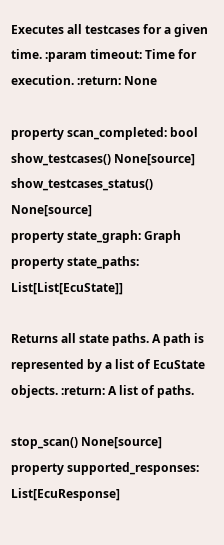Executes all testcases for a given time. :param timeout: Time for execution. :return: None

property scan_completed: bool
show_testcases() None[source]
show_testcases_status() None[source]
property state_graph: Graph
property state_paths: List[List[EcuState]]

Returns all state paths. A path is represented by a list of EcuState objects. :return: A list of paths.

stop_scan() None[source]
property supported_responses: List[EcuResponse]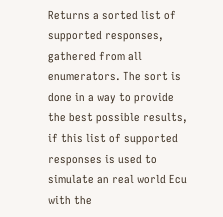Returns a sorted list of supported responses, gathered from all enumerators. The sort is done in a way to provide the best possible results, if this list of supported responses is used to simulate an real world Ecu with the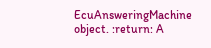EcuAnsweringMachine object. :return: A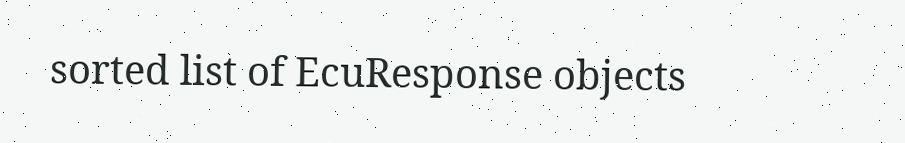sorted list of EcuResponse objects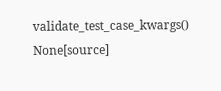validate_test_case_kwargs() None[source]